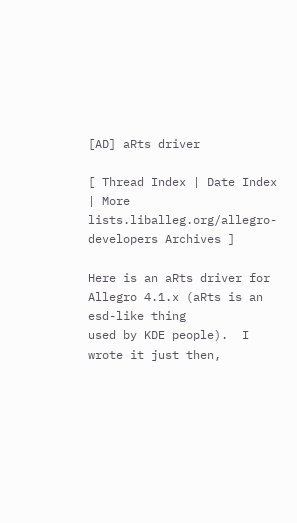[AD] aRts driver

[ Thread Index | Date Index | More lists.liballeg.org/allegro-developers Archives ]

Here is an aRts driver for Allegro 4.1.x (aRts is an esd-like thing
used by KDE people).  I wrote it just then,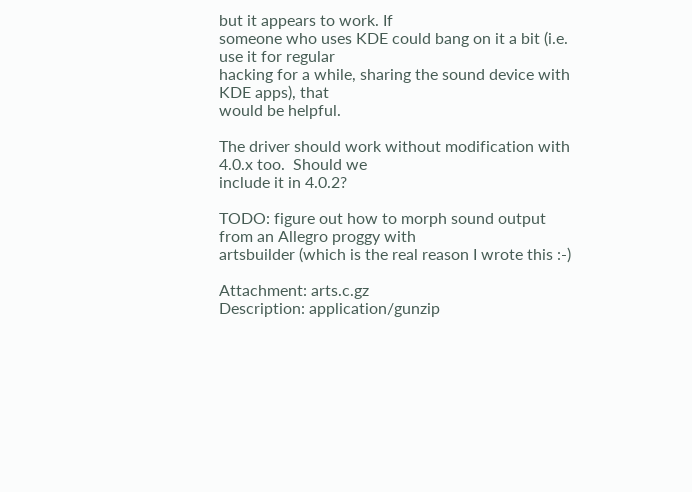but it appears to work. If
someone who uses KDE could bang on it a bit (i.e. use it for regular
hacking for a while, sharing the sound device with KDE apps), that
would be helpful.

The driver should work without modification with 4.0.x too.  Should we
include it in 4.0.2?

TODO: figure out how to morph sound output from an Allegro proggy with
artsbuilder (which is the real reason I wrote this :-)

Attachment: arts.c.gz
Description: application/gunzip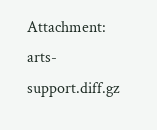Attachment: arts-support.diff.gz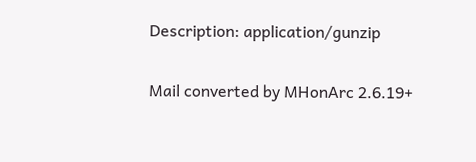Description: application/gunzip

Mail converted by MHonArc 2.6.19+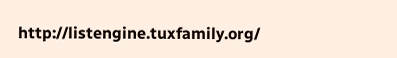http://listengine.tuxfamily.org/